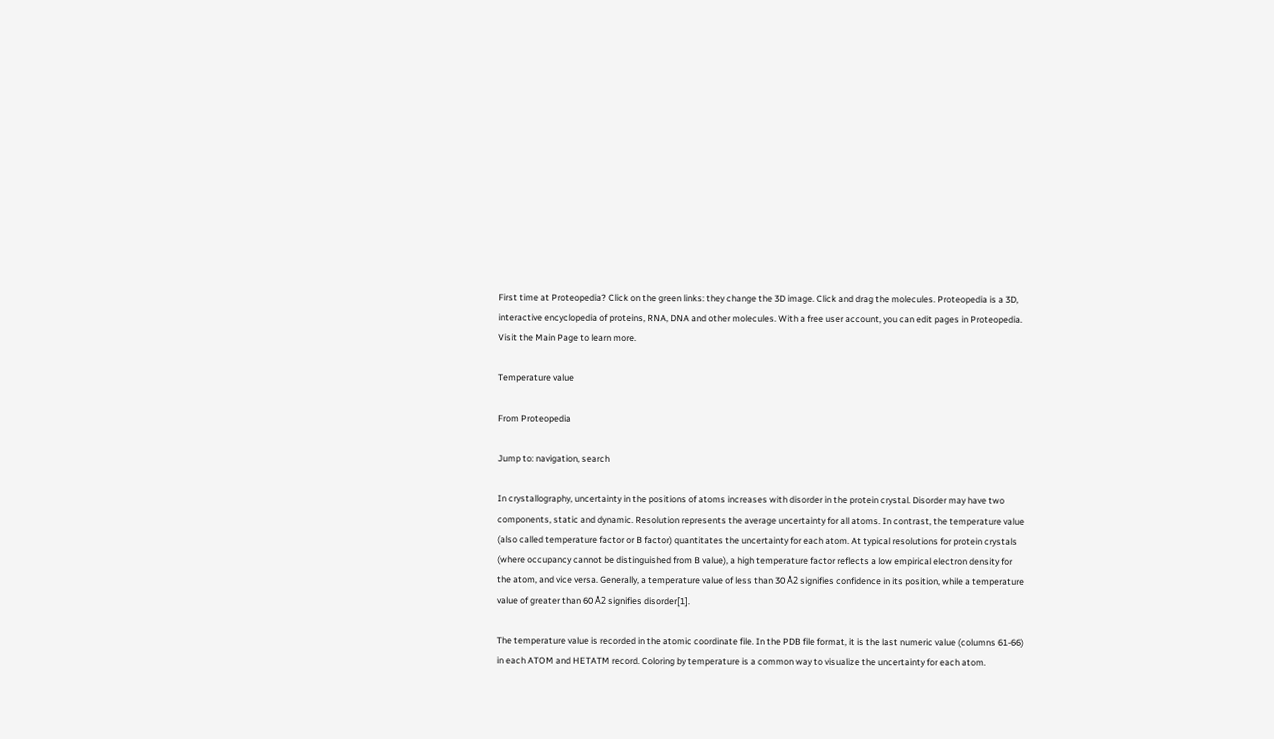First time at Proteopedia? Click on the green links: they change the 3D image. Click and drag the molecules. Proteopedia is a 3D, interactive encyclopedia of proteins, RNA, DNA and other molecules. With a free user account, you can edit pages in Proteopedia. Visit the Main Page to learn more.

Temperature value

From Proteopedia

Jump to: navigation, search

In crystallography, uncertainty in the positions of atoms increases with disorder in the protein crystal. Disorder may have two components, static and dynamic. Resolution represents the average uncertainty for all atoms. In contrast, the temperature value (also called temperature factor or B factor) quantitates the uncertainty for each atom. At typical resolutions for protein crystals (where occupancy cannot be distinguished from B value), a high temperature factor reflects a low empirical electron density for the atom, and vice versa. Generally, a temperature value of less than 30 Å2 signifies confidence in its position, while a temperature value of greater than 60 Å2 signifies disorder[1].

The temperature value is recorded in the atomic coordinate file. In the PDB file format, it is the last numeric value (columns 61-66) in each ATOM and HETATM record. Coloring by temperature is a common way to visualize the uncertainty for each atom.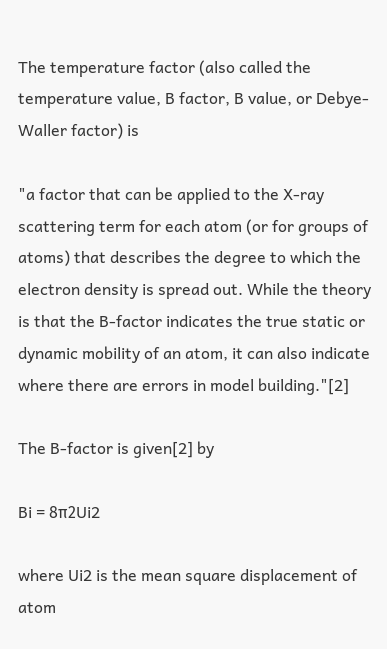The temperature factor (also called the temperature value, B factor, B value, or Debye-Waller factor) is

"a factor that can be applied to the X-ray scattering term for each atom (or for groups of atoms) that describes the degree to which the electron density is spread out. While the theory is that the B-factor indicates the true static or dynamic mobility of an atom, it can also indicate where there are errors in model building."[2]

The B-factor is given[2] by

Bi = 8π2Ui2

where Ui2 is the mean square displacement of atom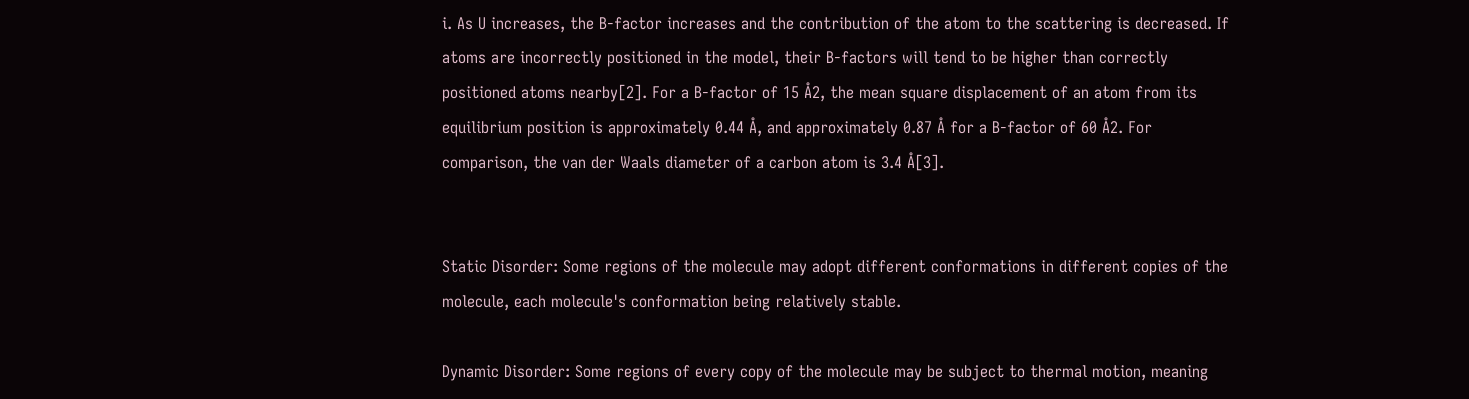i. As U increases, the B-factor increases and the contribution of the atom to the scattering is decreased. If atoms are incorrectly positioned in the model, their B-factors will tend to be higher than correctly positioned atoms nearby[2]. For a B-factor of 15 Å2, the mean square displacement of an atom from its equilibrium position is approximately 0.44 Å, and approximately 0.87 Å for a B-factor of 60 Å2. For comparison, the van der Waals diameter of a carbon atom is 3.4 Å[3].


Static Disorder: Some regions of the molecule may adopt different conformations in different copies of the molecule, each molecule's conformation being relatively stable.

Dynamic Disorder: Some regions of every copy of the molecule may be subject to thermal motion, meaning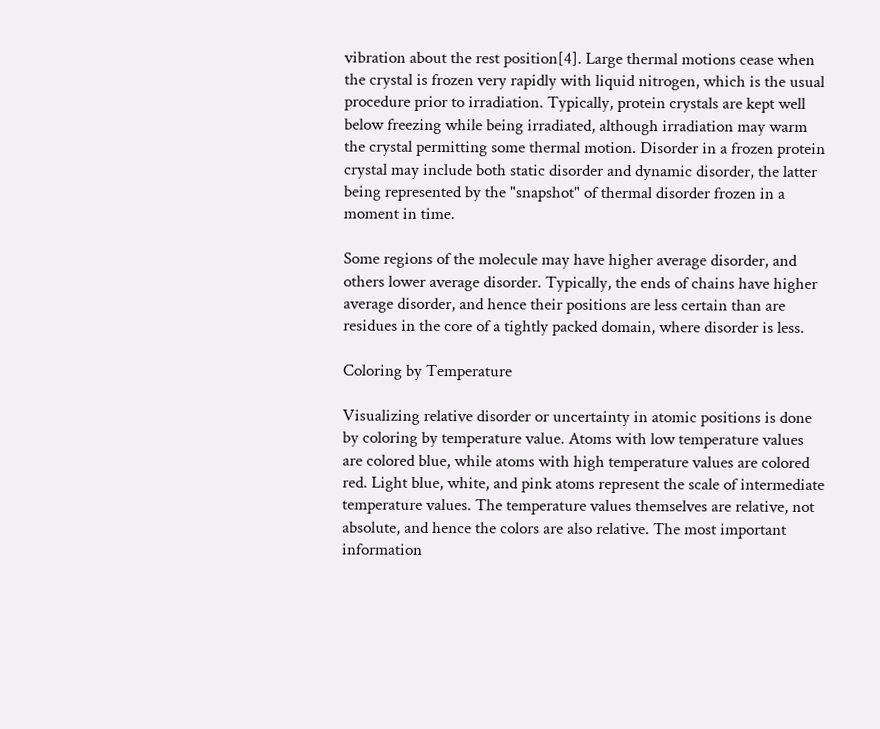vibration about the rest position[4]. Large thermal motions cease when the crystal is frozen very rapidly with liquid nitrogen, which is the usual procedure prior to irradiation. Typically, protein crystals are kept well below freezing while being irradiated, although irradiation may warm the crystal permitting some thermal motion. Disorder in a frozen protein crystal may include both static disorder and dynamic disorder, the latter being represented by the "snapshot" of thermal disorder frozen in a moment in time.

Some regions of the molecule may have higher average disorder, and others lower average disorder. Typically, the ends of chains have higher average disorder, and hence their positions are less certain than are residues in the core of a tightly packed domain, where disorder is less.

Coloring by Temperature

Visualizing relative disorder or uncertainty in atomic positions is done by coloring by temperature value. Atoms with low temperature values are colored blue, while atoms with high temperature values are colored red. Light blue, white, and pink atoms represent the scale of intermediate temperature values. The temperature values themselves are relative, not absolute, and hence the colors are also relative. The most important information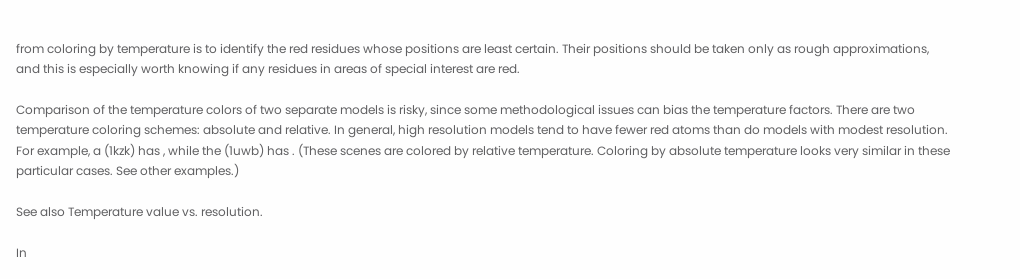from coloring by temperature is to identify the red residues whose positions are least certain. Their positions should be taken only as rough approximations, and this is especially worth knowing if any residues in areas of special interest are red.

Comparison of the temperature colors of two separate models is risky, since some methodological issues can bias the temperature factors. There are two temperature coloring schemes: absolute and relative. In general, high resolution models tend to have fewer red atoms than do models with modest resolution. For example, a (1kzk) has , while the (1uwb) has . (These scenes are colored by relative temperature. Coloring by absolute temperature looks very similar in these particular cases. See other examples.)

See also Temperature value vs. resolution.

In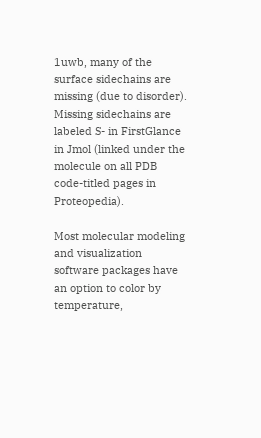1uwb, many of the surface sidechains are missing (due to disorder). Missing sidechains are labeled S- in FirstGlance in Jmol (linked under the molecule on all PDB code-titled pages in Proteopedia).

Most molecular modeling and visualization software packages have an option to color by temperature,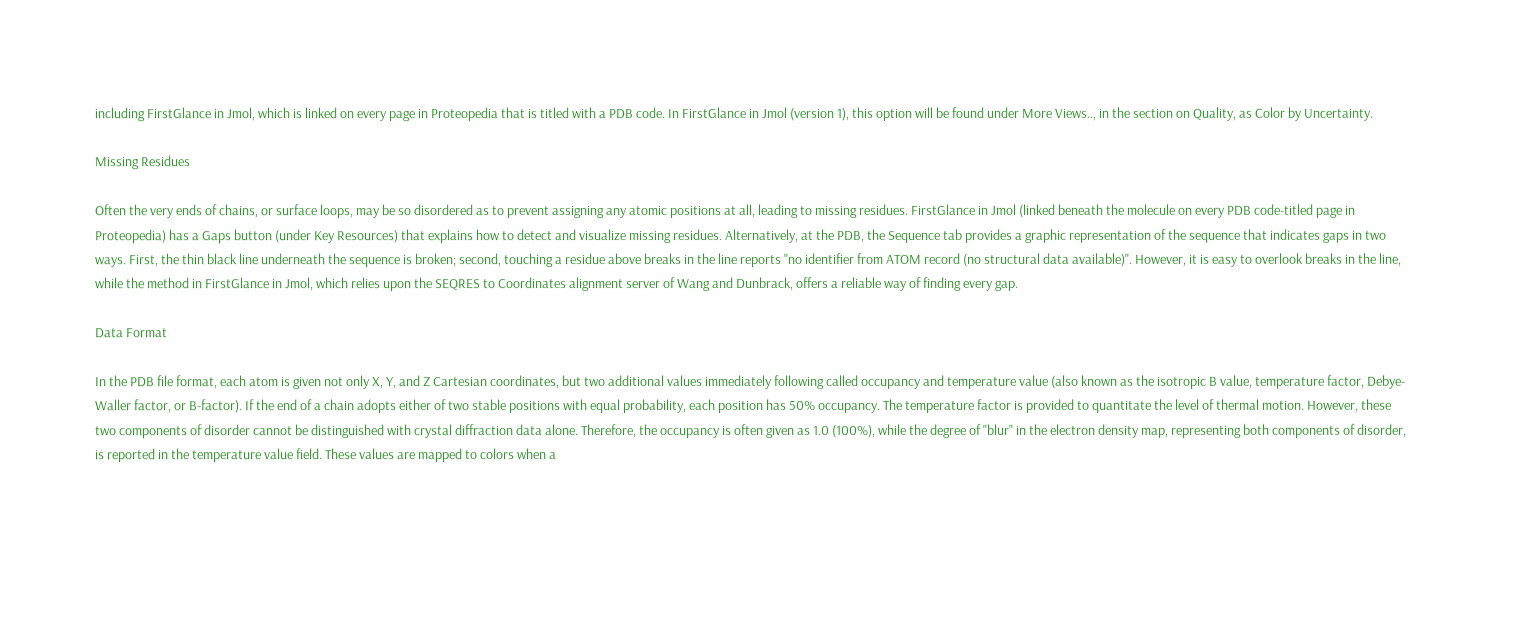including FirstGlance in Jmol, which is linked on every page in Proteopedia that is titled with a PDB code. In FirstGlance in Jmol (version 1), this option will be found under More Views.., in the section on Quality, as Color by Uncertainty.

Missing Residues

Often the very ends of chains, or surface loops, may be so disordered as to prevent assigning any atomic positions at all, leading to missing residues. FirstGlance in Jmol (linked beneath the molecule on every PDB code-titled page in Proteopedia) has a Gaps button (under Key Resources) that explains how to detect and visualize missing residues. Alternatively, at the PDB, the Sequence tab provides a graphic representation of the sequence that indicates gaps in two ways. First, the thin black line underneath the sequence is broken; second, touching a residue above breaks in the line reports "no identifier from ATOM record (no structural data available)". However, it is easy to overlook breaks in the line, while the method in FirstGlance in Jmol, which relies upon the SEQRES to Coordinates alignment server of Wang and Dunbrack, offers a reliable way of finding every gap.

Data Format

In the PDB file format, each atom is given not only X, Y, and Z Cartesian coordinates, but two additional values immediately following called occupancy and temperature value (also known as the isotropic B value, temperature factor, Debye-Waller factor, or B-factor). If the end of a chain adopts either of two stable positions with equal probability, each position has 50% occupancy. The temperature factor is provided to quantitate the level of thermal motion. However, these two components of disorder cannot be distinguished with crystal diffraction data alone. Therefore, the occupancy is often given as 1.0 (100%), while the degree of "blur" in the electron density map, representing both components of disorder, is reported in the temperature value field. These values are mapped to colors when a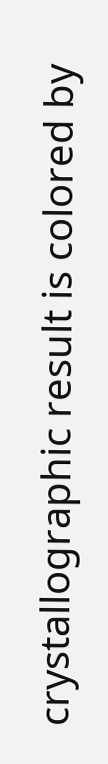crystallographic result is colored by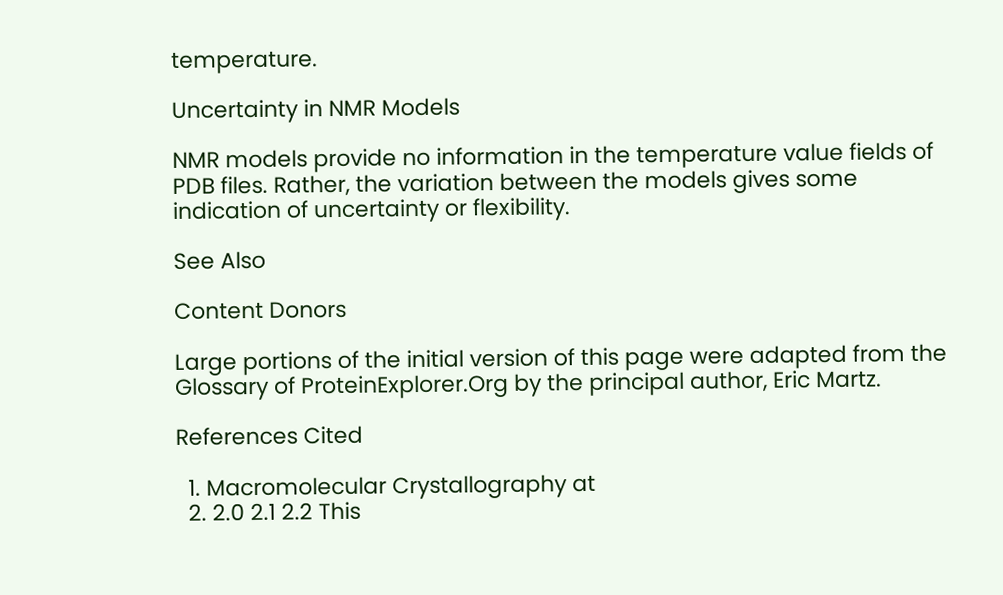temperature.

Uncertainty in NMR Models

NMR models provide no information in the temperature value fields of PDB files. Rather, the variation between the models gives some indication of uncertainty or flexibility.

See Also

Content Donors

Large portions of the initial version of this page were adapted from the Glossary of ProteinExplorer.Org by the principal author, Eric Martz.

References Cited

  1. Macromolecular Crystallography at
  2. 2.0 2.1 2.2 This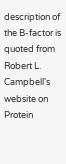description of the B-factor is quoted from Robert L. Campbell's website on Protein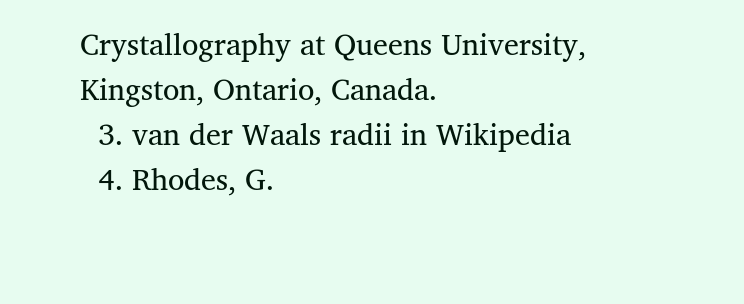Crystallography at Queens University, Kingston, Ontario, Canada.
  3. van der Waals radii in Wikipedia
  4. Rhodes, G.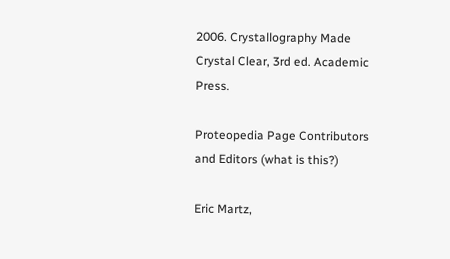2006. Crystallography Made Crystal Clear, 3rd ed. Academic Press.

Proteopedia Page Contributors and Editors (what is this?)

Eric Martz,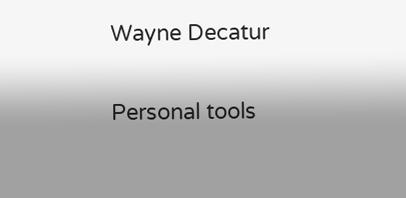Wayne Decatur

Personal tools